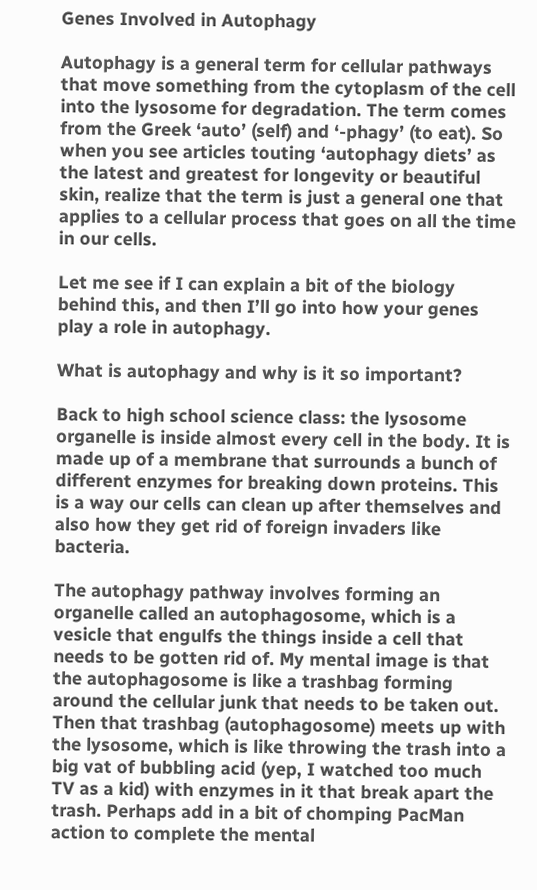Genes Involved in Autophagy

Autophagy is a general term for cellular pathways that move something from the cytoplasm of the cell into the lysosome for degradation. The term comes from the Greek ‘auto’ (self) and ‘-phagy’ (to eat). So when you see articles touting ‘autophagy diets’ as the latest and greatest for longevity or beautiful skin, realize that the term is just a general one that applies to a cellular process that goes on all the time in our cells.

Let me see if I can explain a bit of the biology behind this, and then I’ll go into how your genes play a role in autophagy.

What is autophagy and why is it so important?

Back to high school science class: the lysosome organelle is inside almost every cell in the body. It is made up of a membrane that surrounds a bunch of different enzymes for breaking down proteins. This is a way our cells can clean up after themselves and also how they get rid of foreign invaders like bacteria.

The autophagy pathway involves forming an organelle called an autophagosome, which is a vesicle that engulfs the things inside a cell that needs to be gotten rid of. My mental image is that the autophagosome is like a trashbag forming around the cellular junk that needs to be taken out. Then that trashbag (autophagosome) meets up with the lysosome, which is like throwing the trash into a big vat of bubbling acid (yep, I watched too much TV as a kid) with enzymes in it that break apart the trash. Perhaps add in a bit of chomping PacMan action to complete the mental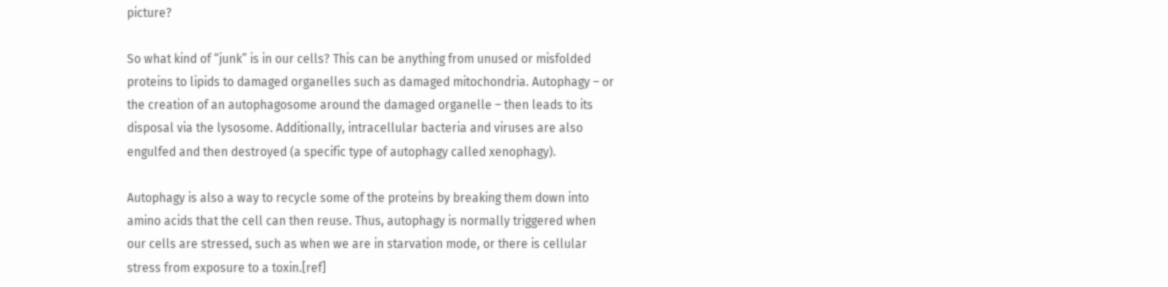picture?

So what kind of “junk” is in our cells? This can be anything from unused or misfolded proteins to lipids to damaged organelles such as damaged mitochondria. Autophagy – or the creation of an autophagosome around the damaged organelle – then leads to its disposal via the lysosome. Additionally, intracellular bacteria and viruses are also engulfed and then destroyed (a specific type of autophagy called xenophagy).

Autophagy is also a way to recycle some of the proteins by breaking them down into amino acids that the cell can then reuse. Thus, autophagy is normally triggered when our cells are stressed, such as when we are in starvation mode, or there is cellular stress from exposure to a toxin.[ref]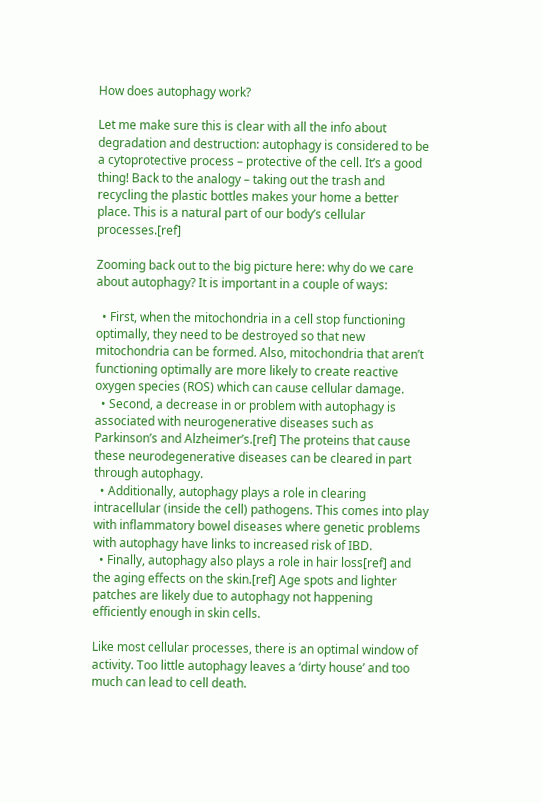How does autophagy work?

Let me make sure this is clear with all the info about degradation and destruction: autophagy is considered to be a cytoprotective process – protective of the cell. It’s a good thing! Back to the analogy – taking out the trash and recycling the plastic bottles makes your home a better place. This is a natural part of our body’s cellular processes.[ref]

Zooming back out to the big picture here: why do we care about autophagy? It is important in a couple of ways:

  • First, when the mitochondria in a cell stop functioning optimally, they need to be destroyed so that new mitochondria can be formed. Also, mitochondria that aren’t functioning optimally are more likely to create reactive oxygen species (ROS) which can cause cellular damage.
  • Second, a decrease in or problem with autophagy is associated with neurogenerative diseases such as Parkinson’s and Alzheimer’s.[ref] The proteins that cause these neurodegenerative diseases can be cleared in part through autophagy.
  • Additionally, autophagy plays a role in clearing intracellular (inside the cell) pathogens. This comes into play with inflammatory bowel diseases where genetic problems with autophagy have links to increased risk of IBD.
  • Finally, autophagy also plays a role in hair loss[ref] and the aging effects on the skin.[ref] Age spots and lighter patches are likely due to autophagy not happening efficiently enough in skin cells.

Like most cellular processes, there is an optimal window of activity. Too little autophagy leaves a ‘dirty house’ and too much can lead to cell death.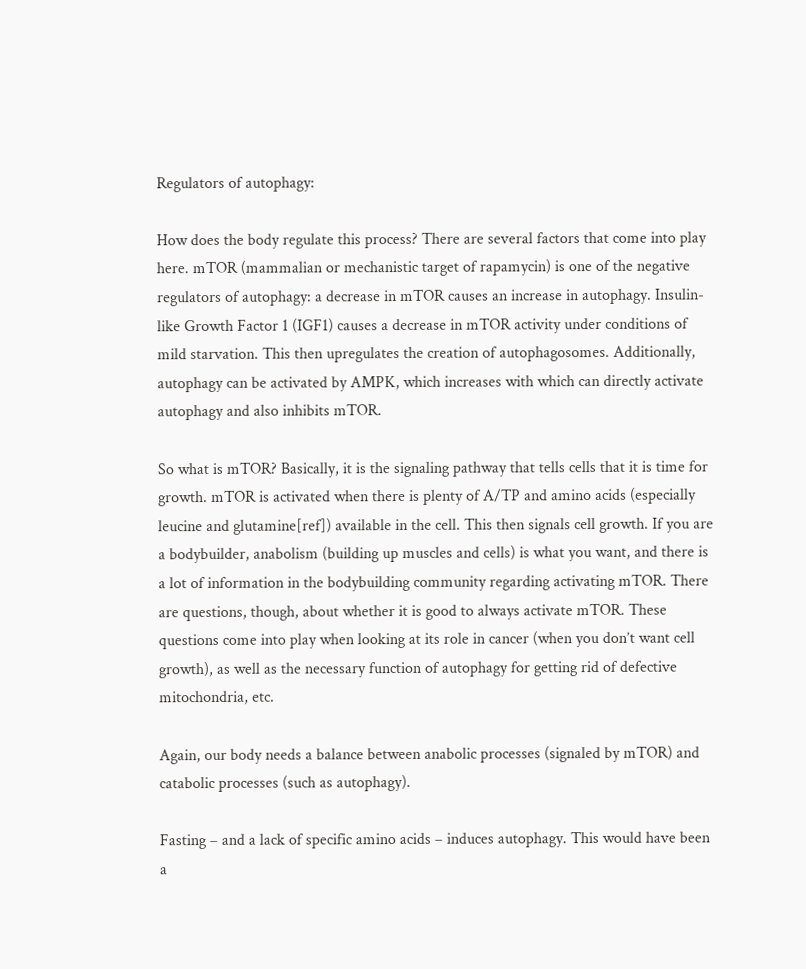Regulators of autophagy:

How does the body regulate this process? There are several factors that come into play here. mTOR (mammalian or mechanistic target of rapamycin) is one of the negative regulators of autophagy: a decrease in mTOR causes an increase in autophagy. Insulin-like Growth Factor 1 (IGF1) causes a decrease in mTOR activity under conditions of mild starvation. This then upregulates the creation of autophagosomes. Additionally, autophagy can be activated by AMPK, which increases with which can directly activate autophagy and also inhibits mTOR.

So what is mTOR? Basically, it is the signaling pathway that tells cells that it is time for growth. mTOR is activated when there is plenty of A/TP and amino acids (especially leucine and glutamine[ref]) available in the cell. This then signals cell growth. If you are a bodybuilder, anabolism (building up muscles and cells) is what you want, and there is a lot of information in the bodybuilding community regarding activating mTOR. There are questions, though, about whether it is good to always activate mTOR. These questions come into play when looking at its role in cancer (when you don’t want cell growth), as well as the necessary function of autophagy for getting rid of defective mitochondria, etc.

Again, our body needs a balance between anabolic processes (signaled by mTOR) and catabolic processes (such as autophagy).

Fasting – and a lack of specific amino acids – induces autophagy. This would have been a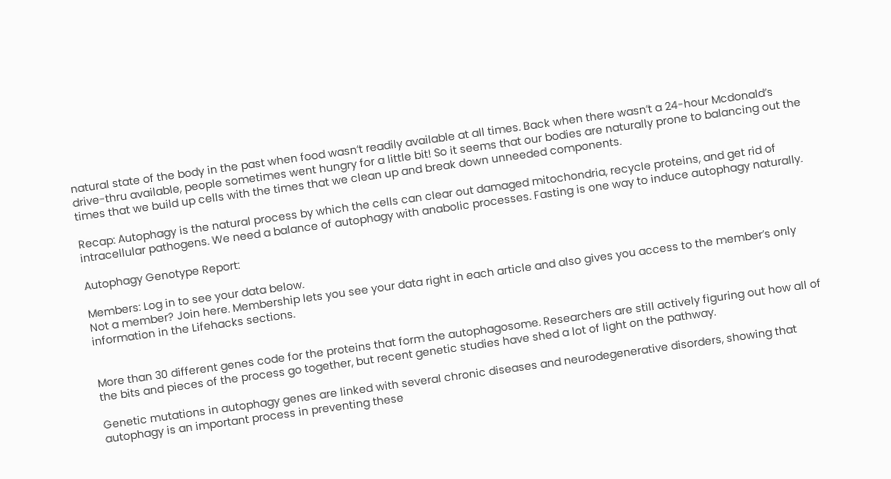natural state of the body in the past when food wasn’t readily available at all times. Back when there wasn’t a 24-hour Mcdonald’s drive-thru available, people sometimes went hungry for a little bit! So it seems that our bodies are naturally prone to balancing out the times that we build up cells with the times that we clean up and break down unneeded components.

Recap: Autophagy is the natural process by which the cells can clear out damaged mitochondria, recycle proteins, and get rid of intracellular pathogens. We need a balance of autophagy with anabolic processes. Fasting is one way to induce autophagy naturally.

Autophagy Genotype Report:

Members: Log in to see your data below.
Not a member? Join here. Membership lets you see your data right in each article and also gives you access to the member’s only information in the Lifehacks sections.


More than 30 different genes code for the proteins that form the autophagosome. Researchers are still actively figuring out how all of the bits and pieces of the process go together, but recent genetic studies have shed a lot of light on the pathway.

Genetic mutations in autophagy genes are linked with several chronic diseases and neurodegenerative disorders, showing that autophagy is an important process in preventing these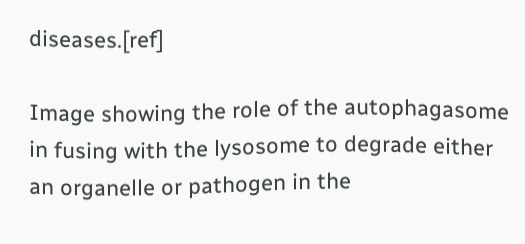diseases.[ref]

Image showing the role of the autophagasome in fusing with the lysosome to degrade either an organelle or pathogen in the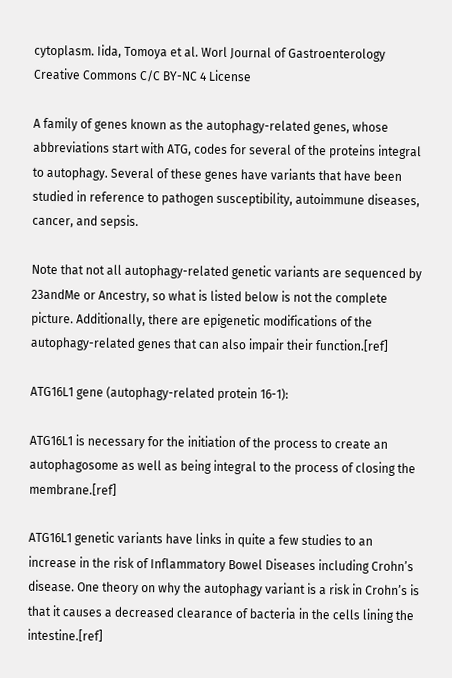cytoplasm. Iida, Tomoya et al. Worl Journal of Gastroenterology Creative Commons C/C BY-NC 4 License

A family of genes known as the autophagy-related genes, whose abbreviations start with ATG, codes for several of the proteins integral to autophagy. Several of these genes have variants that have been studied in reference to pathogen susceptibility, autoimmune diseases, cancer, and sepsis.

Note that not all autophagy-related genetic variants are sequenced by 23andMe or Ancestry, so what is listed below is not the complete picture. Additionally, there are epigenetic modifications of the autophagy-related genes that can also impair their function.[ref]

ATG16L1 gene (autophagy-related protein 16-1):

ATG16L1 is necessary for the initiation of the process to create an autophagosome as well as being integral to the process of closing the membrane.[ref]

ATG16L1 genetic variants have links in quite a few studies to an increase in the risk of Inflammatory Bowel Diseases including Crohn’s disease. One theory on why the autophagy variant is a risk in Crohn’s is that it causes a decreased clearance of bacteria in the cells lining the intestine.[ref]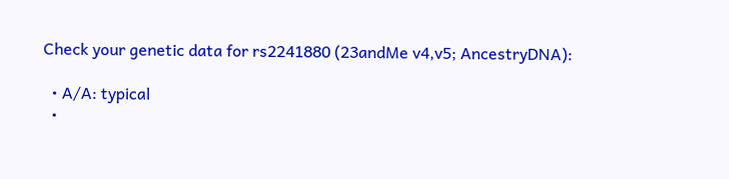Check your genetic data for rs2241880 (23andMe v4,v5; AncestryDNA):

  • A/A: typical
  •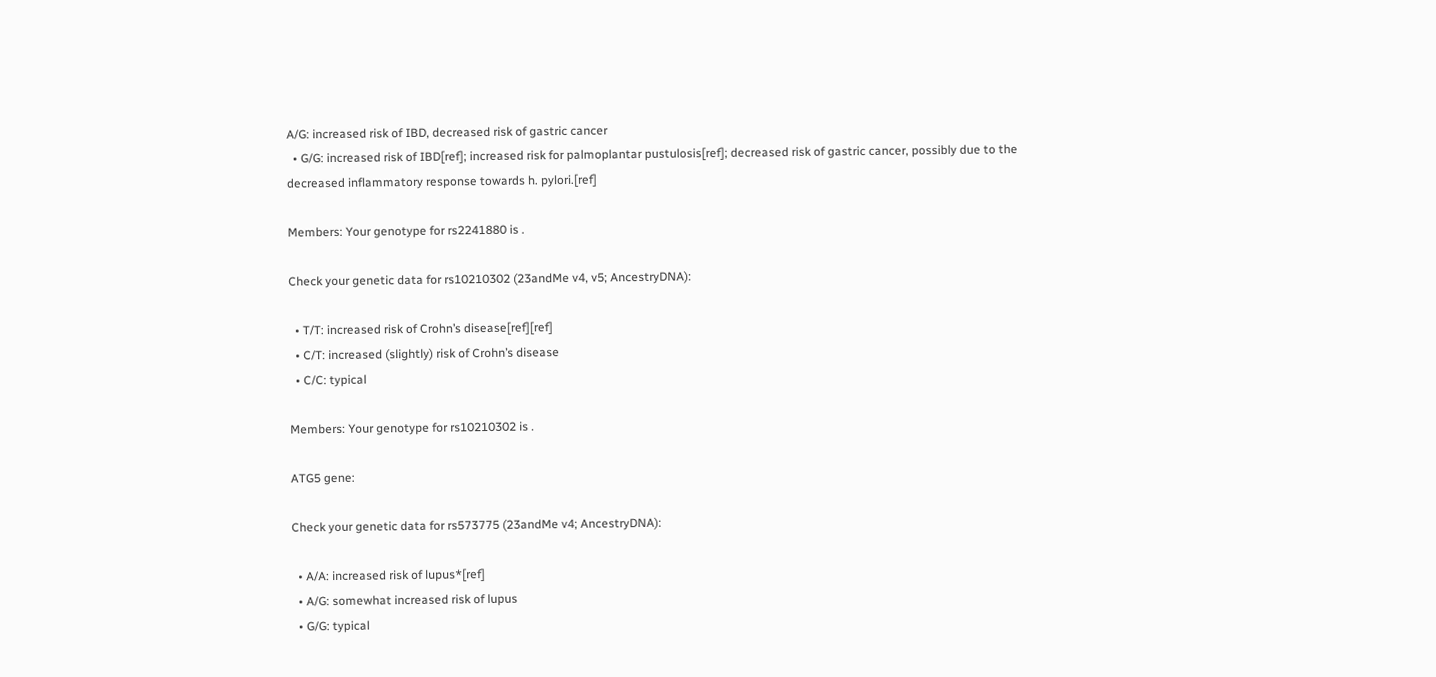A/G: increased risk of IBD, decreased risk of gastric cancer
  • G/G: increased risk of IBD[ref]; increased risk for palmoplantar pustulosis[ref]; decreased risk of gastric cancer, possibly due to the decreased inflammatory response towards h. pylori.[ref]

Members: Your genotype for rs2241880 is .

Check your genetic data for rs10210302 (23andMe v4, v5; AncestryDNA):

  • T/T: increased risk of Crohn’s disease[ref][ref]
  • C/T: increased (slightly) risk of Crohn’s disease
  • C/C: typical

Members: Your genotype for rs10210302 is .

ATG5 gene:

Check your genetic data for rs573775 (23andMe v4; AncestryDNA):

  • A/A: increased risk of lupus*[ref]
  • A/G: somewhat increased risk of lupus
  • G/G: typical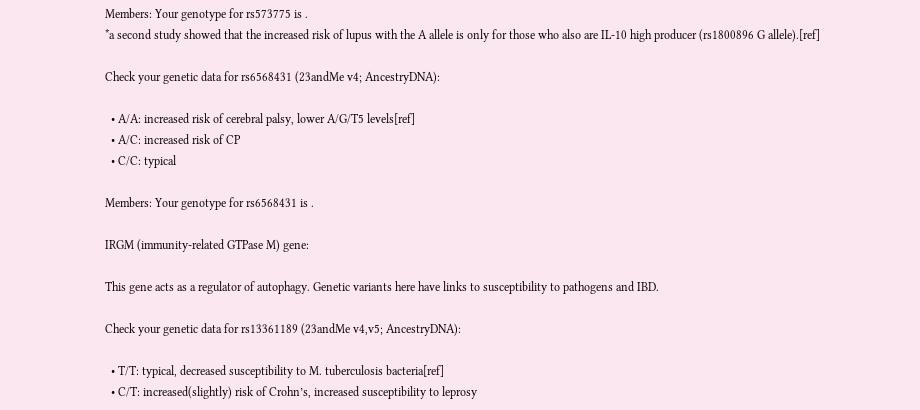Members: Your genotype for rs573775 is .
*a second study showed that the increased risk of lupus with the A allele is only for those who also are IL-10 high producer (rs1800896 G allele).[ref]

Check your genetic data for rs6568431 (23andMe v4; AncestryDNA):

  • A/A: increased risk of cerebral palsy, lower A/G/T5 levels[ref]
  • A/C: increased risk of CP
  • C/C: typical

Members: Your genotype for rs6568431 is .

IRGM (immunity-related GTPase M) gene:

This gene acts as a regulator of autophagy. Genetic variants here have links to susceptibility to pathogens and IBD.

Check your genetic data for rs13361189 (23andMe v4,v5; AncestryDNA):

  • T/T: typical, decreased susceptibility to M. tuberculosis bacteria[ref]
  • C/T: increased(slightly) risk of Crohn’s, increased susceptibility to leprosy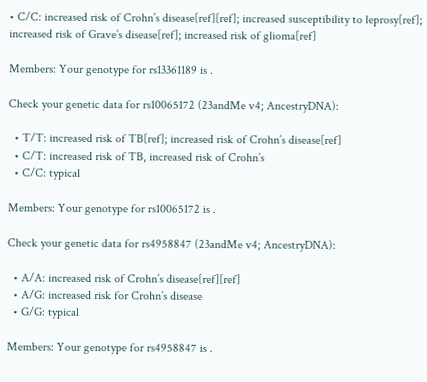• C/C: increased risk of Crohn’s disease[ref][ref]; increased susceptibility to leprosy[ref]; increased risk of Grave’s disease[ref]; increased risk of glioma[ref]

Members: Your genotype for rs13361189 is .

Check your genetic data for rs10065172 (23andMe v4; AncestryDNA):

  • T/T: increased risk of TB[ref]; increased risk of Crohn’s disease[ref]
  • C/T: increased risk of TB, increased risk of Crohn’s
  • C/C: typical

Members: Your genotype for rs10065172 is .

Check your genetic data for rs4958847 (23andMe v4; AncestryDNA):

  • A/A: increased risk of Crohn’s disease[ref][ref]
  • A/G: increased risk for Crohn’s disease
  • G/G: typical

Members: Your genotype for rs4958847 is .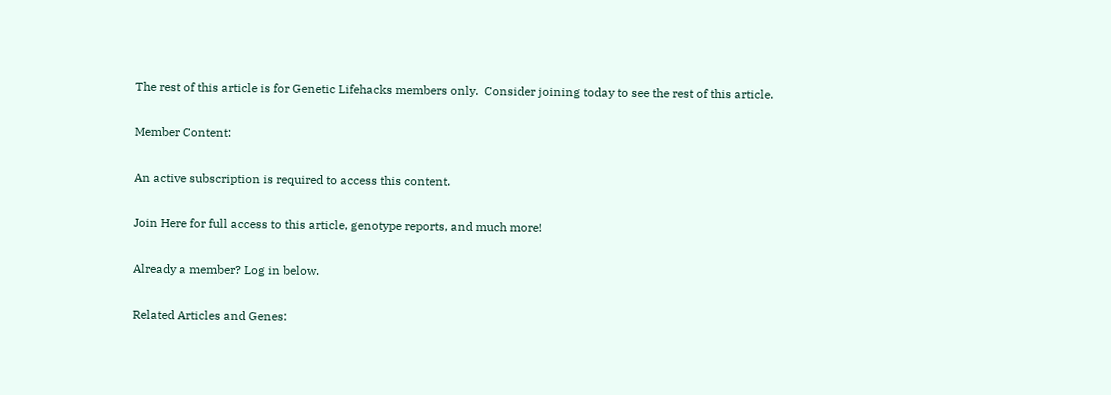The rest of this article is for Genetic Lifehacks members only.  Consider joining today to see the rest of this article.

Member Content:

An active subscription is required to access this content.

Join Here for full access to this article, genotype reports, and much more!

Already a member? Log in below.

Related Articles and Genes: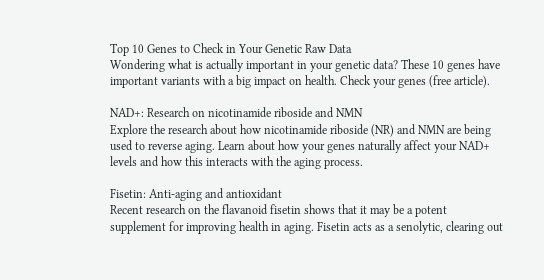Top 10 Genes to Check in Your Genetic Raw Data
Wondering what is actually important in your genetic data? These 10 genes have important variants with a big impact on health. Check your genes (free article).

NAD+: Research on nicotinamide riboside and NMN
Explore the research about how nicotinamide riboside (NR) and NMN are being used to reverse aging. Learn about how your genes naturally affect your NAD+ levels and how this interacts with the aging process.

Fisetin: Anti-aging and antioxidant
Recent research on the flavanoid fisetin shows that it may be a potent supplement for improving health in aging. Fisetin acts as a senolytic, clearing out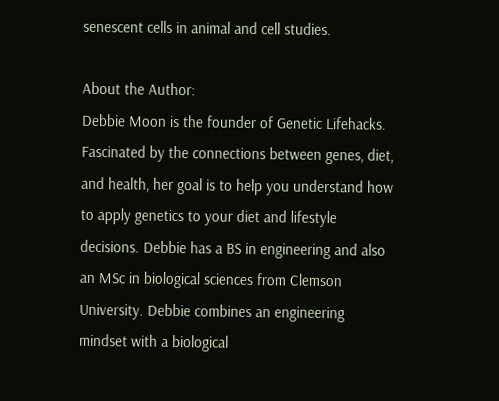senescent cells in animal and cell studies.

About the Author:
Debbie Moon is the founder of Genetic Lifehacks. Fascinated by the connections between genes, diet, and health, her goal is to help you understand how to apply genetics to your diet and lifestyle decisions. Debbie has a BS in engineering and also an MSc in biological sciences from Clemson University. Debbie combines an engineering mindset with a biological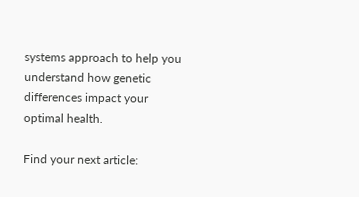systems approach to help you understand how genetic differences impact your optimal health.

Find your next article: